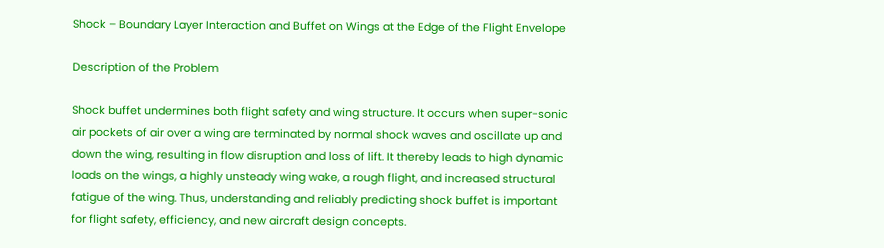Shock – Boundary Layer Interaction and Buffet on Wings at the Edge of the Flight Envelope

Description of the Problem

Shock buffet undermines both flight safety and wing structure. It occurs when super-sonic air pockets of air over a wing are terminated by normal shock waves and oscillate up and down the wing, resulting in flow disruption and loss of lift. It thereby leads to high dynamic loads on the wings, a highly unsteady wing wake, a rough flight, and increased structural fatigue of the wing. Thus, understanding and reliably predicting shock buffet is important for flight safety, efficiency, and new aircraft design concepts.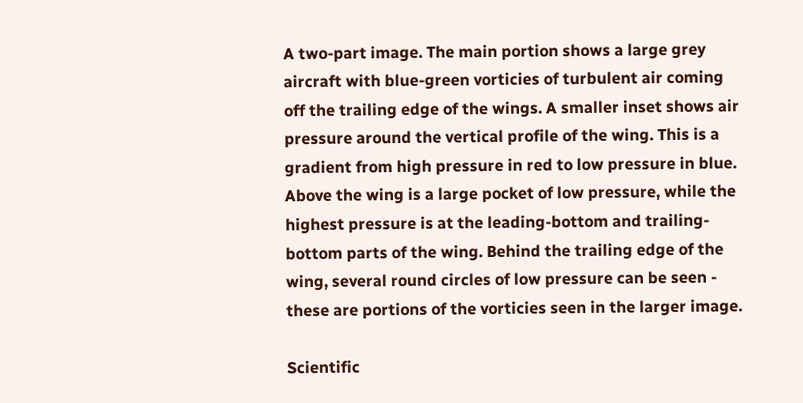A two-part image. The main portion shows a large grey aircraft with blue-green vorticies of turbulent air coming off the trailing edge of the wings. A smaller inset shows air pressure around the vertical profile of the wing. This is a gradient from high pressure in red to low pressure in blue. Above the wing is a large pocket of low pressure, while the highest pressure is at the leading-bottom and trailing-bottom parts of the wing. Behind the trailing edge of the wing, several round circles of low pressure can be seen - these are portions of the vorticies seen in the larger image.

Scientific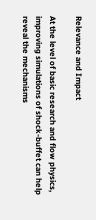Relevance and Impact

At the level of basic research and flow physics, improving simulations of shock-buffet can help reveal the mechanisms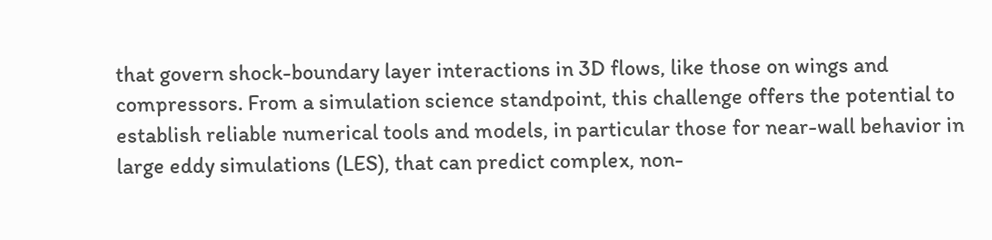that govern shock-boundary layer interactions in 3D flows, like those on wings and compressors. From a simulation science standpoint, this challenge offers the potential to establish reliable numerical tools and models, in particular those for near-wall behavior in large eddy simulations (LES), that can predict complex, non-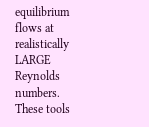equilibrium flows at realistically LARGE Reynolds numbers. These tools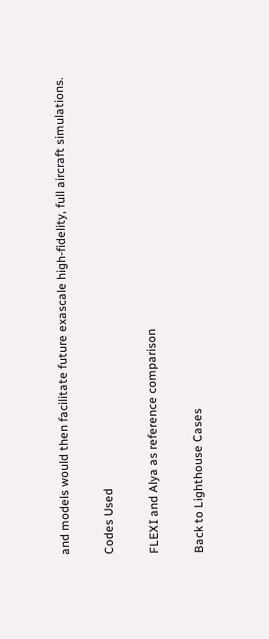and models would then facilitate future exascale high-fidelity, full aircraft simulations.

Codes Used

FLEXI and Alya as reference comparison

Back to Lighthouse Cases